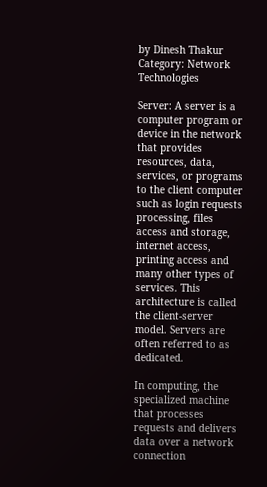by Dinesh Thakur Category: Network Technologies

Server: A server is a computer program or device in the network that provides resources, data, services, or programs to the client computer such as login requests processing, files access and storage, internet access, printing access and many other types of services. This architecture is called the client-server model. Servers are often referred to as dedicated.

In computing, the specialized machine that processes requests and delivers data over a network connection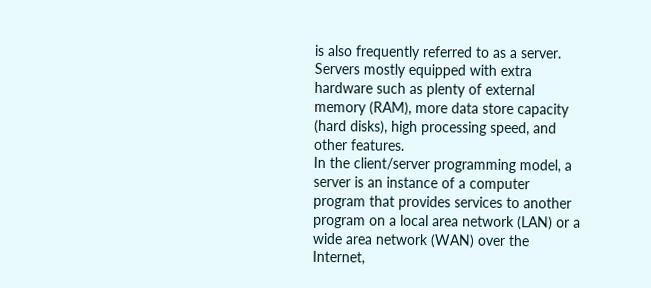is also frequently referred to as a server. Servers mostly equipped with extra hardware such as plenty of external memory (RAM), more data store capacity (hard disks), high processing speed, and other features.
In the client/server programming model, a server is an instance of a computer program that provides services to another program on a local area network (LAN) or a wide area network (WAN) over the Internet,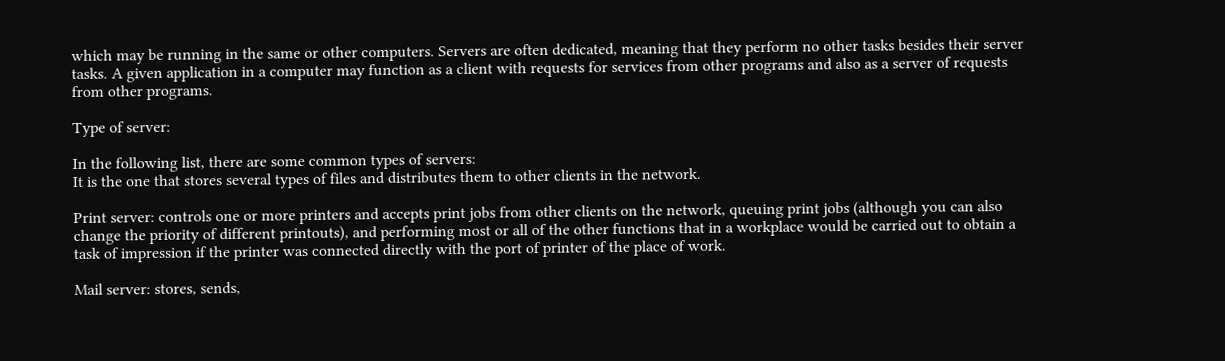which may be running in the same or other computers. Servers are often dedicated, meaning that they perform no other tasks besides their server tasks. A given application in a computer may function as a client with requests for services from other programs and also as a server of requests from other programs.

Type of server:

In the following list, there are some common types of servers:
It is the one that stores several types of files and distributes them to other clients in the network.

Print server: controls one or more printers and accepts print jobs from other clients on the network, queuing print jobs (although you can also change the priority of different printouts), and performing most or all of the other functions that in a workplace would be carried out to obtain a task of impression if the printer was connected directly with the port of printer of the place of work.

Mail server: stores, sends,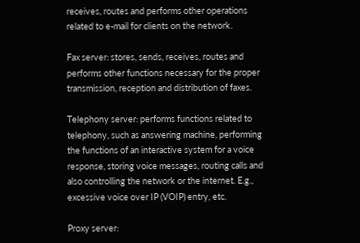receives, routes and performs other operations related to e-mail for clients on the network.

Fax server: stores, sends, receives, routes and performs other functions necessary for the proper transmission, reception and distribution of faxes.

Telephony server: performs functions related to telephony, such as answering machine, performing the functions of an interactive system for a voice response, storing voice messages, routing calls and also controlling the network or the internet. E.g., excessive voice over IP (VOIP) entry, etc.

Proxy server: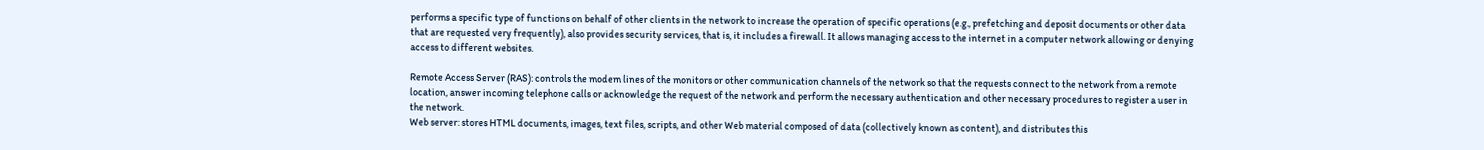performs a specific type of functions on behalf of other clients in the network to increase the operation of specific operations (e.g., prefetching and deposit documents or other data that are requested very frequently), also provides security services, that is, it includes a firewall. It allows managing access to the internet in a computer network allowing or denying access to different websites.

Remote Access Server (RAS): controls the modem lines of the monitors or other communication channels of the network so that the requests connect to the network from a remote location, answer incoming telephone calls or acknowledge the request of the network and perform the necessary authentication and other necessary procedures to register a user in the network.
Web server: stores HTML documents, images, text files, scripts, and other Web material composed of data (collectively known as content), and distributes this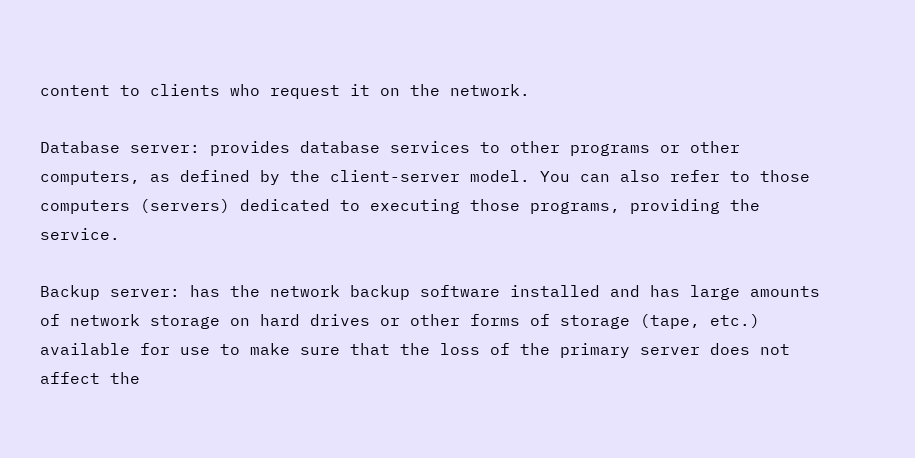content to clients who request it on the network.

Database server: provides database services to other programs or other computers, as defined by the client-server model. You can also refer to those computers (servers) dedicated to executing those programs, providing the service.

Backup server: has the network backup software installed and has large amounts of network storage on hard drives or other forms of storage (tape, etc.) available for use to make sure that the loss of the primary server does not affect the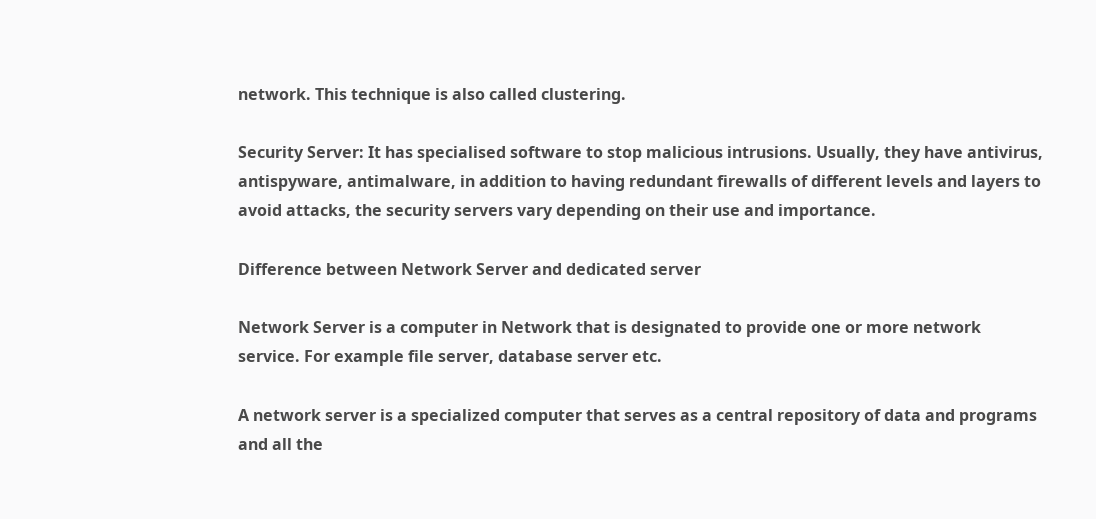network. This technique is also called clustering.

Security Server: It has specialised software to stop malicious intrusions. Usually, they have antivirus, antispyware, antimalware, in addition to having redundant firewalls of different levels and layers to avoid attacks, the security servers vary depending on their use and importance.

Difference between Network Server and dedicated server

Network Server is a computer in Network that is designated to provide one or more network service. For example file server, database server etc.

A network server is a specialized computer that serves as a central repository of data and programs and all the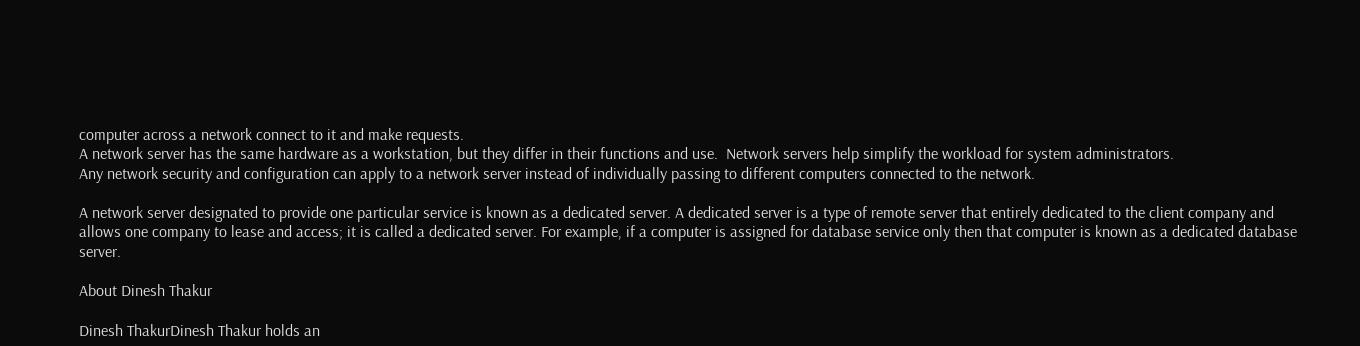computer across a network connect to it and make requests.
A network server has the same hardware as a workstation, but they differ in their functions and use.  Network servers help simplify the workload for system administrators.
Any network security and configuration can apply to a network server instead of individually passing to different computers connected to the network.

A network server designated to provide one particular service is known as a dedicated server. A dedicated server is a type of remote server that entirely dedicated to the client company and allows one company to lease and access; it is called a dedicated server. For example, if a computer is assigned for database service only then that computer is known as a dedicated database server.

About Dinesh Thakur

Dinesh ThakurDinesh Thakur holds an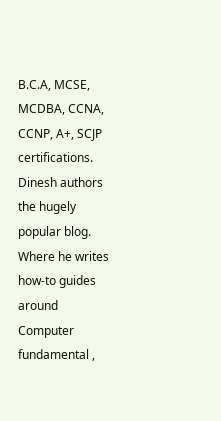B.C.A, MCSE, MCDBA, CCNA, CCNP, A+, SCJP certifications. Dinesh authors the hugely popular blog. Where he writes how-to guides around Computer fundamental ,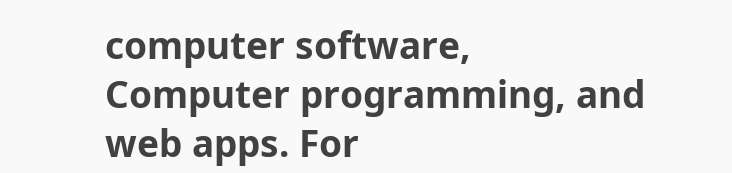computer software, Computer programming, and web apps. For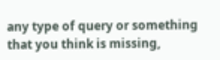any type of query or something that you think is missing,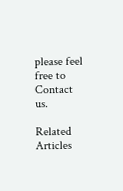please feel free to Contact us.

Related Articles